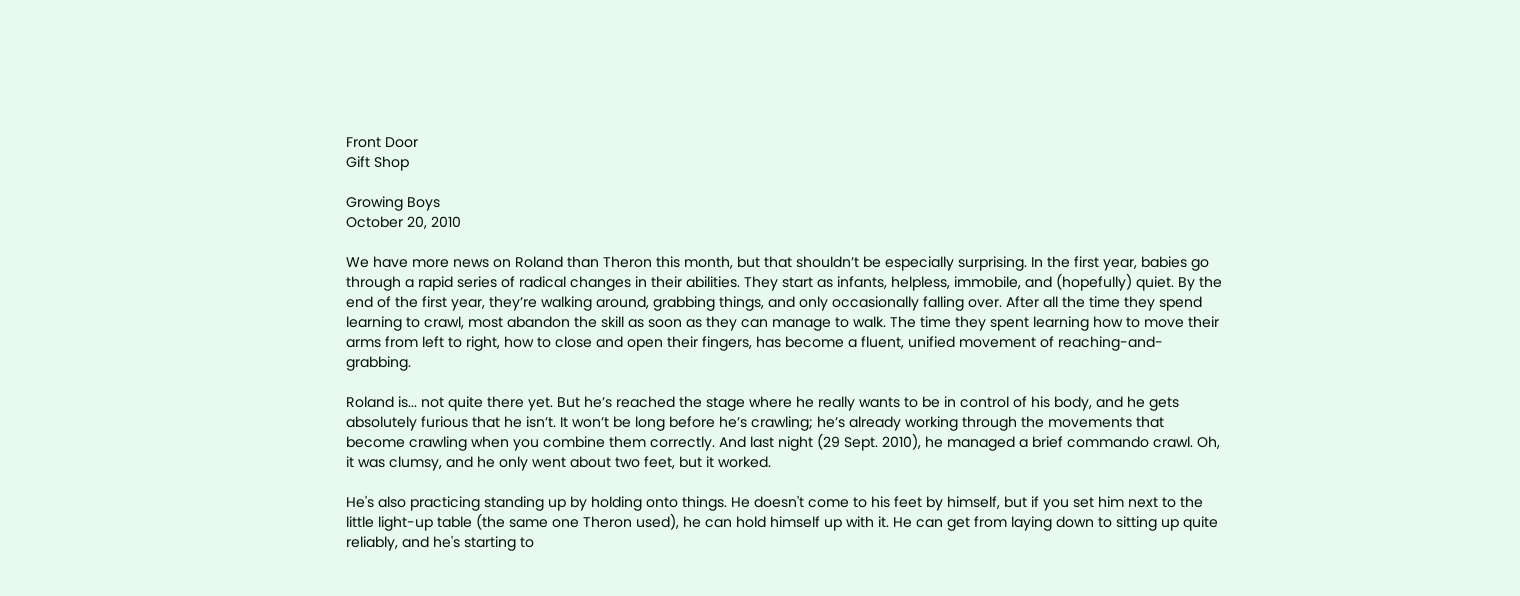Front Door
Gift Shop

Growing Boys
October 20, 2010

We have more news on Roland than Theron this month, but that shouldn’t be especially surprising. In the first year, babies go through a rapid series of radical changes in their abilities. They start as infants, helpless, immobile, and (hopefully) quiet. By the end of the first year, they’re walking around, grabbing things, and only occasionally falling over. After all the time they spend learning to crawl, most abandon the skill as soon as they can manage to walk. The time they spent learning how to move their arms from left to right, how to close and open their fingers, has become a fluent, unified movement of reaching-and-grabbing.

Roland is... not quite there yet. But he’s reached the stage where he really wants to be in control of his body, and he gets absolutely furious that he isn’t. It won’t be long before he’s crawling; he’s already working through the movements that become crawling when you combine them correctly. And last night (29 Sept. 2010), he managed a brief commando crawl. Oh, it was clumsy, and he only went about two feet, but it worked.

He's also practicing standing up by holding onto things. He doesn't come to his feet by himself, but if you set him next to the little light-up table (the same one Theron used), he can hold himself up with it. He can get from laying down to sitting up quite reliably, and he's starting to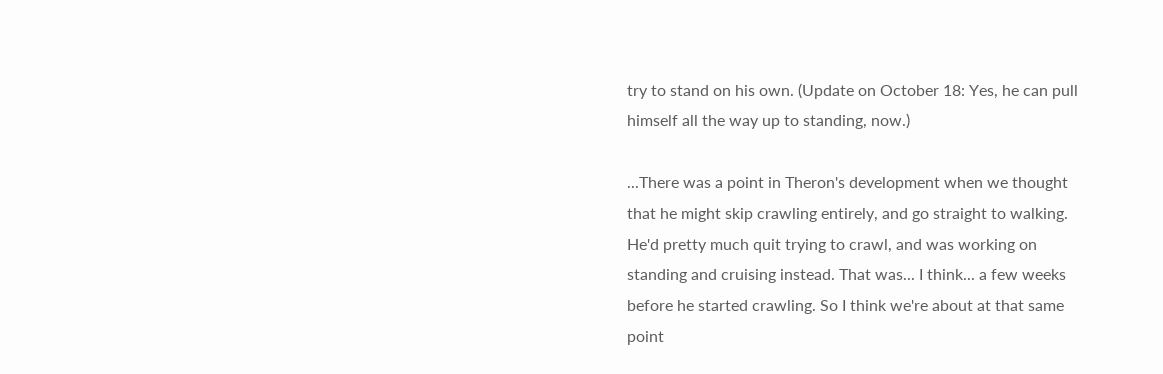try to stand on his own. (Update on October 18: Yes, he can pull himself all the way up to standing, now.)

...There was a point in Theron's development when we thought that he might skip crawling entirely, and go straight to walking. He'd pretty much quit trying to crawl, and was working on standing and cruising instead. That was... I think... a few weeks before he started crawling. So I think we're about at that same point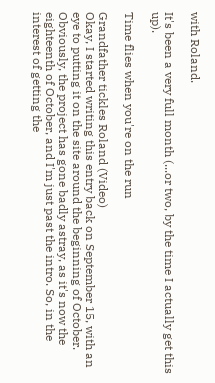with Roland.

It's been a very full month (...or two, by the time I actually get this up).

Time flies when you're on the run

Grandfather tickles Roland (Video)
Okay, I started writing this entry back on September 15, with an eye to putting it on the site around the beginning of October. Obviously, the project has gone badly astray, as it's now the eighteenth of October, and I'm just past the intro. So, in the interest of getting the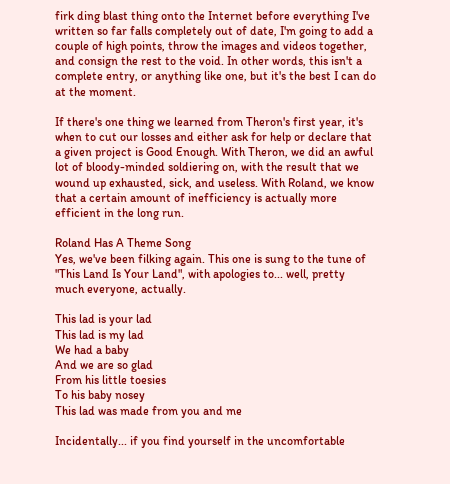firk ding blast thing onto the Internet before everything I've written so far falls completely out of date, I'm going to add a couple of high points, throw the images and videos together, and consign the rest to the void. In other words, this isn't a complete entry, or anything like one, but it's the best I can do at the moment.

If there's one thing we learned from Theron's first year, it's when to cut our losses and either ask for help or declare that a given project is Good Enough. With Theron, we did an awful lot of bloody-minded soldiering on, with the result that we wound up exhausted, sick, and useless. With Roland, we know that a certain amount of inefficiency is actually more efficient in the long run.

Roland Has A Theme Song
Yes, we've been filking again. This one is sung to the tune of "This Land Is Your Land", with apologies to... well, pretty much everyone, actually.

This lad is your lad
This lad is my lad
We had a baby
And we are so glad
From his little toesies
To his baby nosey
This lad was made from you and me

Incidentally... if you find yourself in the uncomfortable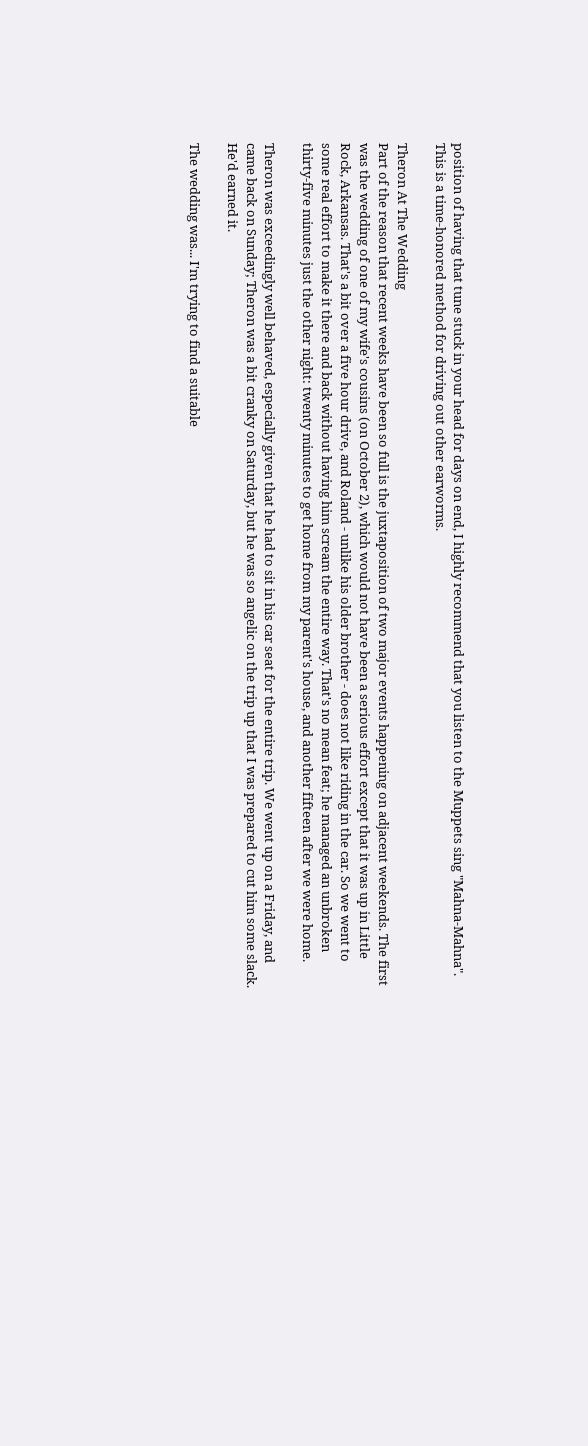position of having that tune stuck in your head for days on end, I highly recommend that you listen to the Muppets sing "Mahna-Mahna". This is a time-honored method for driving out other earworms.

Theron At The Wedding
Part of the reason that recent weeks have been so full is the juxtaposition of two major events happening on adjacent weekends. The first was the wedding of one of my wife's cousins (on October 2), which would not have been a serious effort except that it was up in Little Rock, Arkansas. That's a bit over a five hour drive, and Roland - unlike his older brother - does not like riding in the car. So we went to some real effort to make it there and back without having him scream the entire way. That's no mean feat; he managed an unbroken thirty-five minutes just the other night: twenty minutes to get home from my parent's house, and another fifteen after we were home.

Theron was exceedingly well behaved, especially given that he had to sit in his car seat for the entire trip. We went up on a Friday, and came back on Sunday; Theron was a bit cranky on Saturday, but he was so angelic on the trip up that I was prepared to cut him some slack. He'd earned it.

The wedding was... I'm trying to find a suitable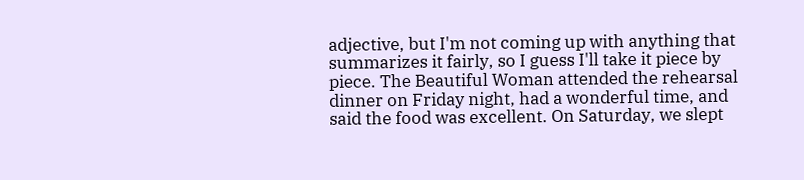adjective, but I'm not coming up with anything that summarizes it fairly, so I guess I'll take it piece by piece. The Beautiful Woman attended the rehearsal dinner on Friday night, had a wonderful time, and said the food was excellent. On Saturday, we slept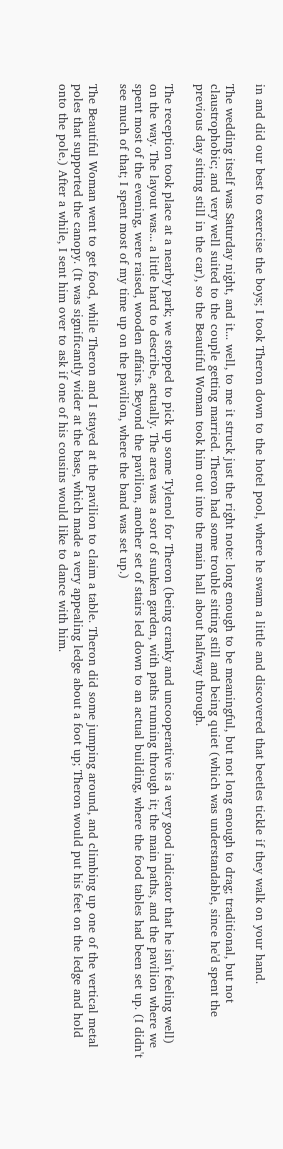in and did our best to exercise the boys; I took Theron down to the hotel pool, where he swam a little and discovered that beetles tickle if they walk on your hand.

The wedding itself was Saturday night, and it... well, to me it struck just the right note: long enough to be meaningful, but not long enough to drag; traditional, but not claustrophobic; and very well suited to the couple getting married. Theron had some trouble sitting still and being quiet (which was understandable, since he'd spent the previous day sitting still in the car), so the Beautiful Woman took him out into the main hall about halfway through.

The reception took place at a nearby park; we stopped to pick up some Tylenol for Theron (being cranky and uncooperative is a very good indicator that he isn't feeling well) on the way. The layout was... a little hard to describe, actually. The area was a sort of sunken garden, with paths running through it; the main paths, and the pavilion where we spent most of the evening, were raised, wooden affairs. Beyond the pavilion, another set of stairs led down to an actual building, where the food tables had been set up. (I didn't see much of that; I spent most of my time up on the pavilion, where the band was set up.)

The Beautiful Woman went to get food, while Theron and I stayed at the pavilion to claim a table. Theron did some jumping around, and climbing up one of the vertical metal poles that supported the canopy. (It was significantly wider at the base, which made a very appealing ledge about a foot up; Theron would put his feet on the ledge and hold onto the pole.) After a while, I sent him over to ask if one of his cousins would like to dance with him.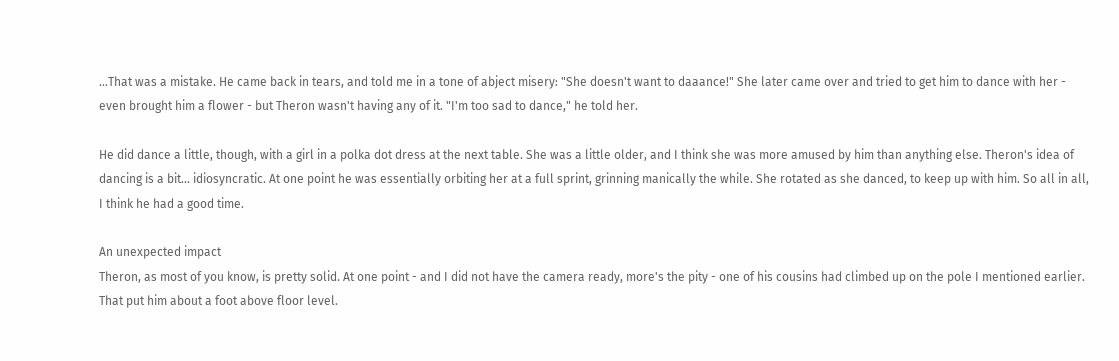...That was a mistake. He came back in tears, and told me in a tone of abject misery: "She doesn't want to daaance!" She later came over and tried to get him to dance with her - even brought him a flower - but Theron wasn't having any of it. "I'm too sad to dance," he told her.

He did dance a little, though, with a girl in a polka dot dress at the next table. She was a little older, and I think she was more amused by him than anything else. Theron's idea of dancing is a bit... idiosyncratic. At one point he was essentially orbiting her at a full sprint, grinning manically the while. She rotated as she danced, to keep up with him. So all in all, I think he had a good time.

An unexpected impact
Theron, as most of you know, is pretty solid. At one point - and I did not have the camera ready, more's the pity - one of his cousins had climbed up on the pole I mentioned earlier. That put him about a foot above floor level.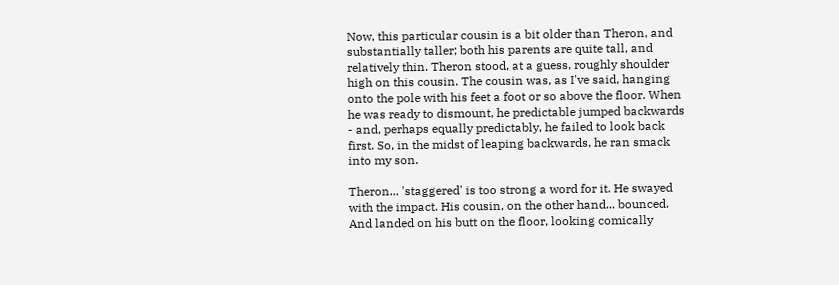Now, this particular cousin is a bit older than Theron, and substantially taller; both his parents are quite tall, and relatively thin. Theron stood, at a guess, roughly shoulder high on this cousin. The cousin was, as I've said, hanging onto the pole with his feet a foot or so above the floor. When he was ready to dismount, he predictable jumped backwards - and, perhaps equally predictably, he failed to look back first. So, in the midst of leaping backwards, he ran smack into my son.

Theron... 'staggered' is too strong a word for it. He swayed with the impact. His cousin, on the other hand... bounced. And landed on his butt on the floor, looking comically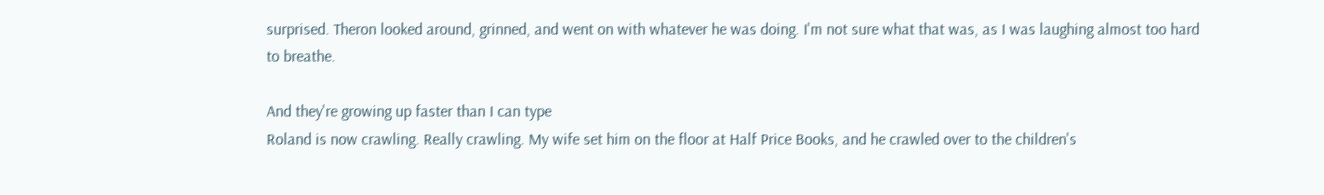surprised. Theron looked around, grinned, and went on with whatever he was doing. I'm not sure what that was, as I was laughing almost too hard to breathe.

And they're growing up faster than I can type
Roland is now crawling. Really crawling. My wife set him on the floor at Half Price Books, and he crawled over to the children's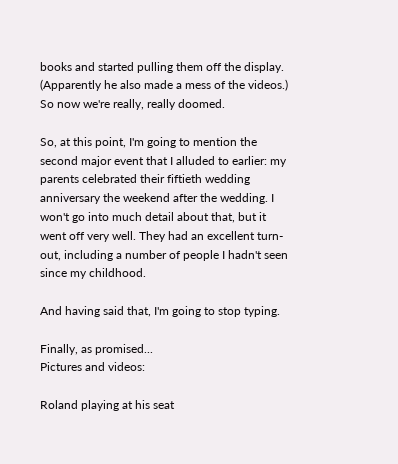books and started pulling them off the display. (Apparently he also made a mess of the videos.) So now we're really, really doomed.

So, at this point, I'm going to mention the second major event that I alluded to earlier: my parents celebrated their fiftieth wedding anniversary the weekend after the wedding. I won't go into much detail about that, but it went off very well. They had an excellent turn-out, including a number of people I hadn't seen since my childhood.

And having said that, I'm going to stop typing.

Finally, as promised...
Pictures and videos:

Roland playing at his seat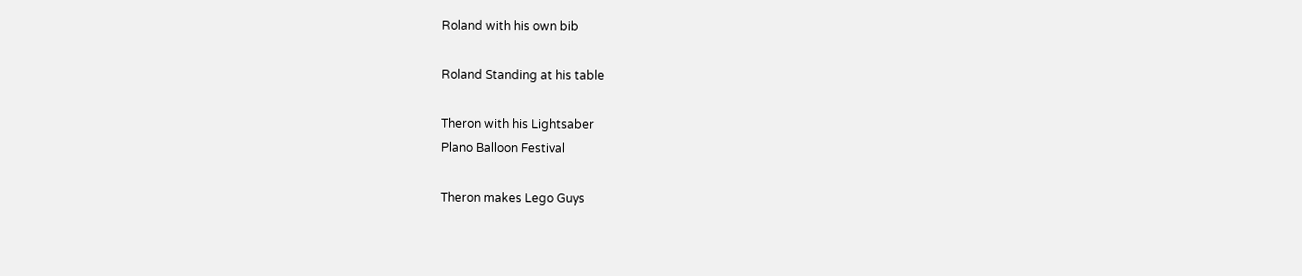Roland with his own bib

Roland Standing at his table

Theron with his Lightsaber
Plano Balloon Festival

Theron makes Lego Guys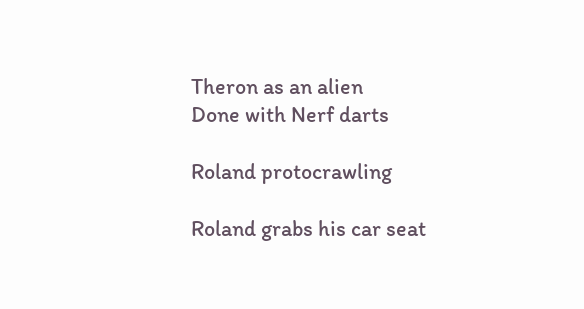Theron as an alien
Done with Nerf darts

Roland protocrawling

Roland grabs his car seat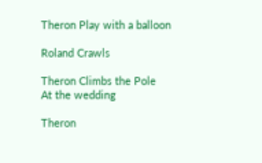Theron Play with a balloon

Roland Crawls

Theron Climbs the Pole
At the wedding

Theron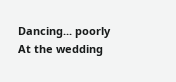Dancing... poorly
At the wedding